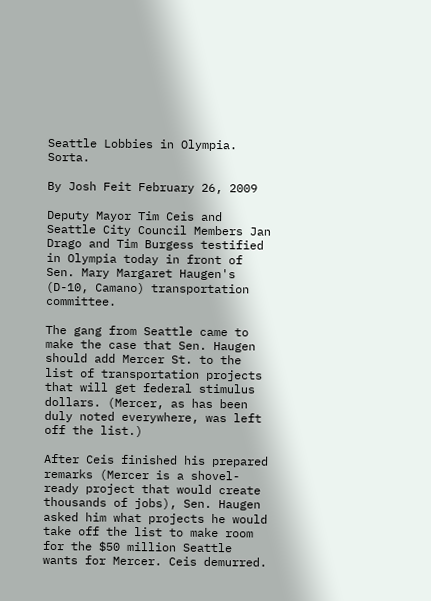Seattle Lobbies in Olympia. Sorta.

By Josh Feit February 26, 2009

Deputy Mayor Tim Ceis and Seattle City Council Members Jan Drago and Tim Burgess testified in Olympia today in front of Sen. Mary Margaret Haugen's (D-10, Camano) transportation committee.

The gang from Seattle came to make the case that Sen. Haugen should add Mercer St. to the list of transportation projects that will get federal stimulus dollars. (Mercer, as has been duly noted everywhere, was left off the list.)

After Ceis finished his prepared remarks (Mercer is a shovel-ready project that would create thousands of jobs), Sen. Haugen asked him what projects he would take off the list to make room for the $50 million Seattle wants for Mercer. Ceis demurred.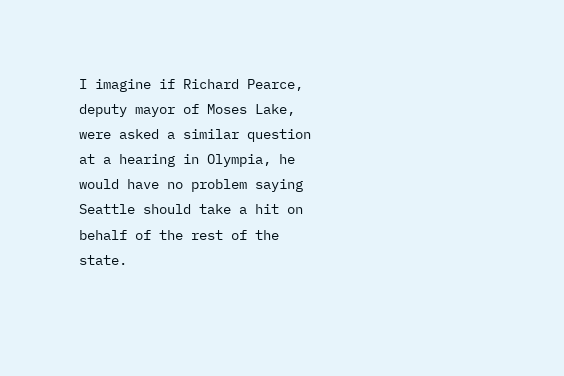I imagine if Richard Pearce, deputy mayor of Moses Lake, were asked a similar question at a hearing in Olympia, he would have no problem saying Seattle should take a hit on behalf of the rest of the state.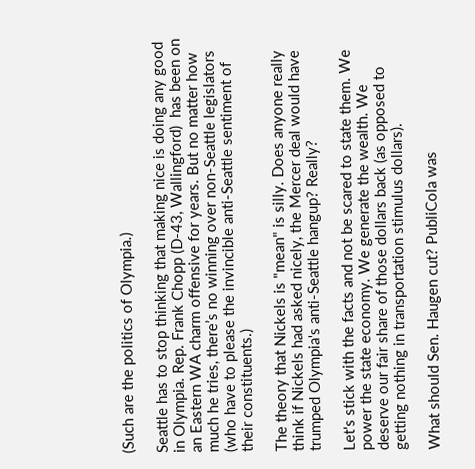(Such are the politics of Olympia.)

Seattle has to stop thinking that making nice is doing any good in Olympia. Rep. Frank Chopp (D-43, Wallingford)  has been on an Eastern WA charm offensive for years. But no matter how much he tries, there’s no winning over non-Seattle legislators (who have to please the invincible anti-Seattle sentiment of their constituents.)

The theory that Nickels is "mean" is silly. Does anyone really think if Nickels had asked nicely, the Mercer deal would have trumped Olympia's anti-Seattle hangup? Really?

Let's stick with the facts and not be scared to state them. We power the state economy. We generate the wealth. We deserve our fair share of those dollars back (as opposed to getting nothing in transportation stimulus dollars).

What should Sen. Haugen cut? PubliCola was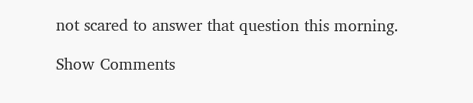not scared to answer that question this morning.

Show Comments